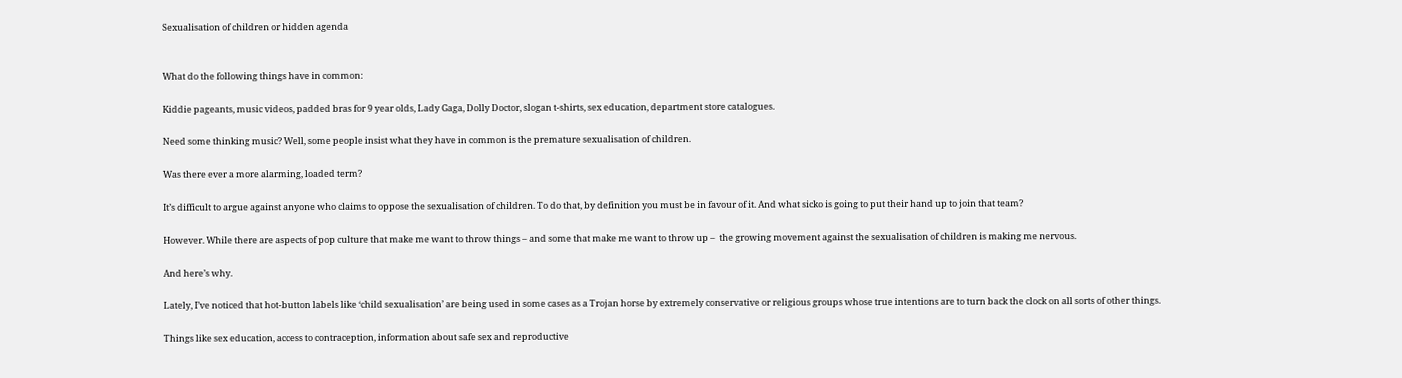Sexualisation of children or hidden agenda


What do the following things have in common:

Kiddie pageants, music videos, padded bras for 9 year olds, Lady Gaga, Dolly Doctor, slogan t-shirts, sex education, department store catalogues.

Need some thinking music? Well, some people insist what they have in common is the premature sexualisation of children.

Was there ever a more alarming, loaded term?

It’s difficult to argue against anyone who claims to oppose the sexualisation of children. To do that, by definition you must be in favour of it. And what sicko is going to put their hand up to join that team?

However. While there are aspects of pop culture that make me want to throw things – and some that make me want to throw up –  the growing movement against the sexualisation of children is making me nervous.

And here’s why.

Lately, I’ve noticed that hot-button labels like ‘child sexualisation’ are being used in some cases as a Trojan horse by extremely conservative or religious groups whose true intentions are to turn back the clock on all sorts of other things.

Things like sex education, access to contraception, information about safe sex and reproductive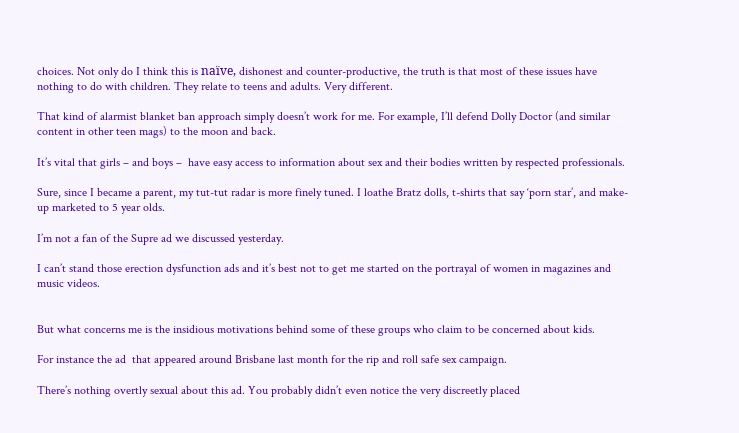choices. Not only do I think this is naïve, dishonest and counter-productive, the truth is that most of these issues have nothing to do with children. They relate to teens and adults. Very different.

That kind of alarmist blanket ban approach simply doesn’t work for me. For example, I’ll defend Dolly Doctor (and similar content in other teen mags) to the moon and back.

It’s vital that girls – and boys –  have easy access to information about sex and their bodies written by respected professionals.

Sure, since I became a parent, my tut-tut radar is more finely tuned. I loathe Bratz dolls, t-shirts that say ‘porn star’, and make-up marketed to 5 year olds.

I’m not a fan of the Supre ad we discussed yesterday.

I can’t stand those erection dysfunction ads and it’s best not to get me started on the portrayal of women in magazines and music videos.


But what concerns me is the insidious motivations behind some of these groups who claim to be concerned about kids.

For instance the ad  that appeared around Brisbane last month for the rip and roll safe sex campaign.

There’s nothing overtly sexual about this ad. You probably didn’t even notice the very discreetly placed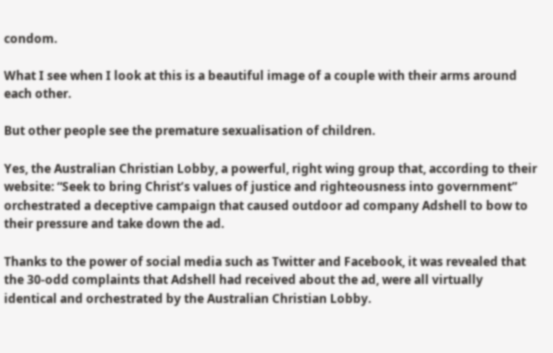condom.

What I see when I look at this is a beautiful image of a couple with their arms around each other.

But other people see the premature sexualisation of children.

Yes, the Australian Christian Lobby, a powerful, right wing group that, according to their website: “Seek to bring Christ’s values of justice and righteousness into government” orchestrated a deceptive campaign that caused outdoor ad company Adshell to bow to their pressure and take down the ad.

Thanks to the power of social media such as Twitter and Facebook, it was revealed that the 30-odd complaints that Adshell had received about the ad, were all virtually identical and orchestrated by the Australian Christian Lobby.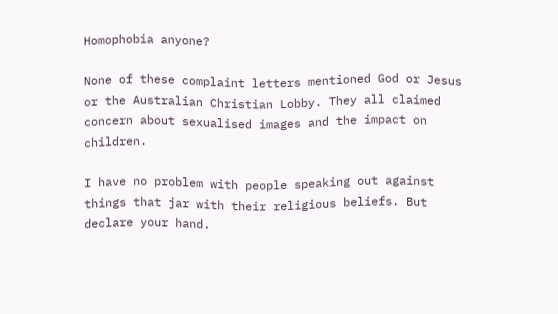Homophobia anyone?

None of these complaint letters mentioned God or Jesus or the Australian Christian Lobby. They all claimed concern about sexualised images and the impact on children.

I have no problem with people speaking out against things that jar with their religious beliefs. But declare your hand.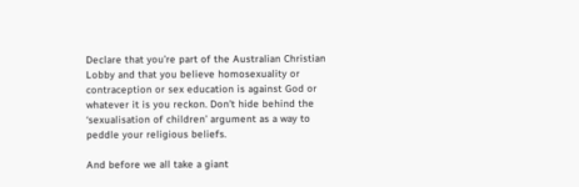Declare that you’re part of the Australian Christian Lobby and that you believe homosexuality or contraception or sex education is against God or whatever it is you reckon. Don’t hide behind the ‘sexualisation of children’ argument as a way to peddle your religious beliefs.

And before we all take a giant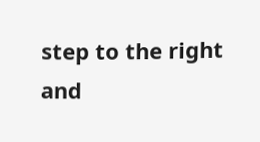step to the right and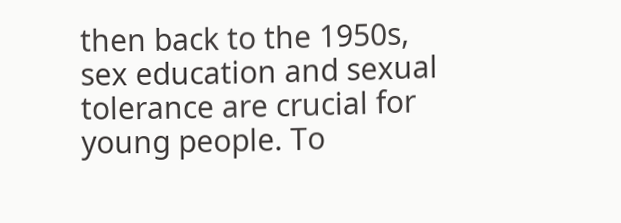then back to the 1950s, sex education and sexual tolerance are crucial for young people. To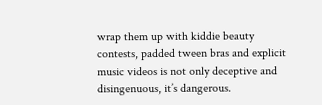wrap them up with kiddie beauty contests, padded tween bras and explicit music videos is not only deceptive and disingenuous, it’s dangerous.